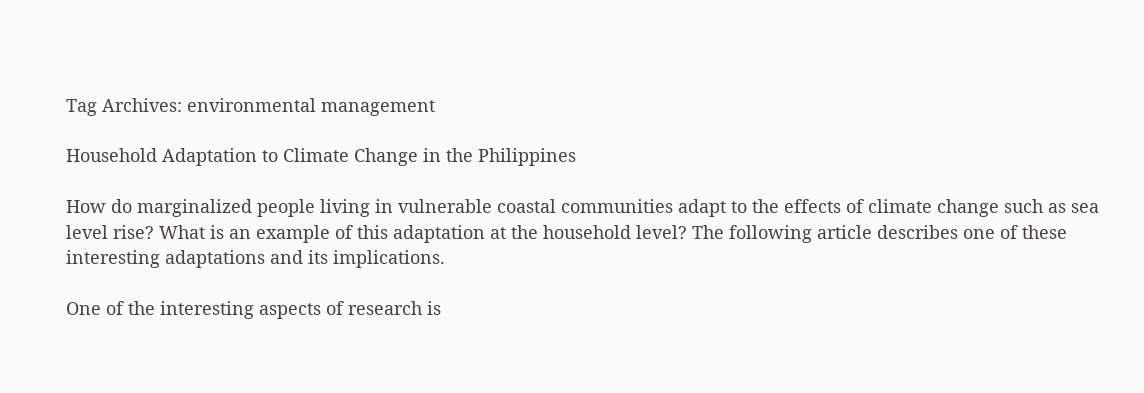Tag Archives: environmental management

Household Adaptation to Climate Change in the Philippines

How do marginalized people living in vulnerable coastal communities adapt to the effects of climate change such as sea level rise? What is an example of this adaptation at the household level? The following article describes one of these interesting adaptations and its implications.

One of the interesting aspects of research is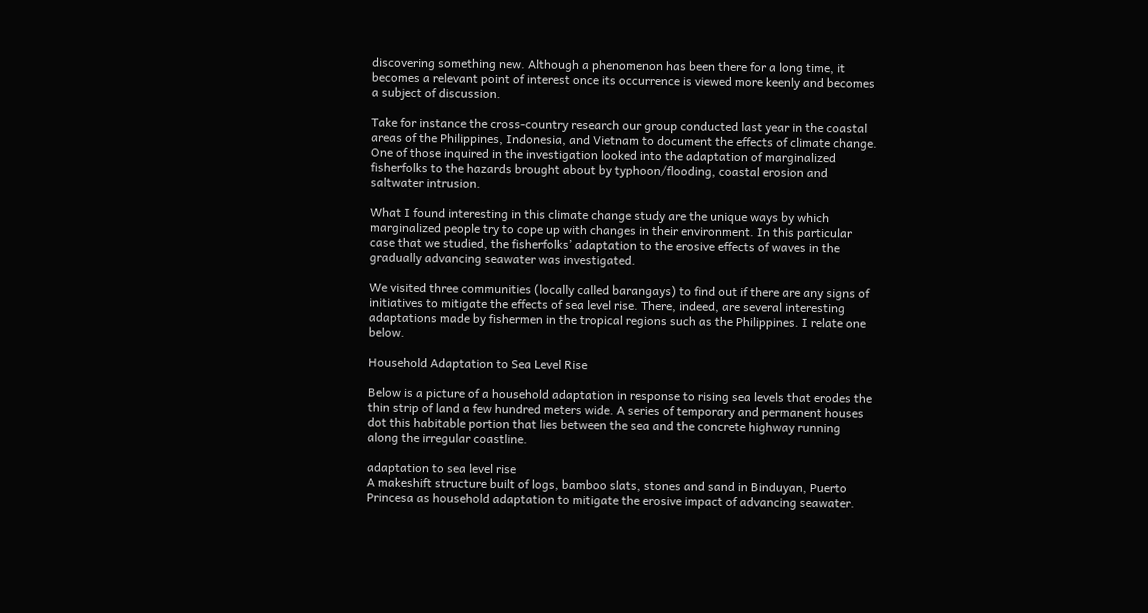discovering something new. Although a phenomenon has been there for a long time, it becomes a relevant point of interest once its occurrence is viewed more keenly and becomes a subject of discussion.

Take for instance the cross-country research our group conducted last year in the coastal areas of the Philippines, Indonesia, and Vietnam to document the effects of climate change. One of those inquired in the investigation looked into the adaptation of marginalized fisherfolks to the hazards brought about by typhoon/flooding, coastal erosion and saltwater intrusion.

What I found interesting in this climate change study are the unique ways by which marginalized people try to cope up with changes in their environment. In this particular case that we studied, the fisherfolks’ adaptation to the erosive effects of waves in the gradually advancing seawater was investigated.

We visited three communities (locally called barangays) to find out if there are any signs of initiatives to mitigate the effects of sea level rise. There, indeed, are several interesting adaptations made by fishermen in the tropical regions such as the Philippines. I relate one below.

Household Adaptation to Sea Level Rise

Below is a picture of a household adaptation in response to rising sea levels that erodes the thin strip of land a few hundred meters wide. A series of temporary and permanent houses dot this habitable portion that lies between the sea and the concrete highway running along the irregular coastline.

adaptation to sea level rise
A makeshift structure built of logs, bamboo slats, stones and sand in Binduyan, Puerto Princesa as household adaptation to mitigate the erosive impact of advancing seawater.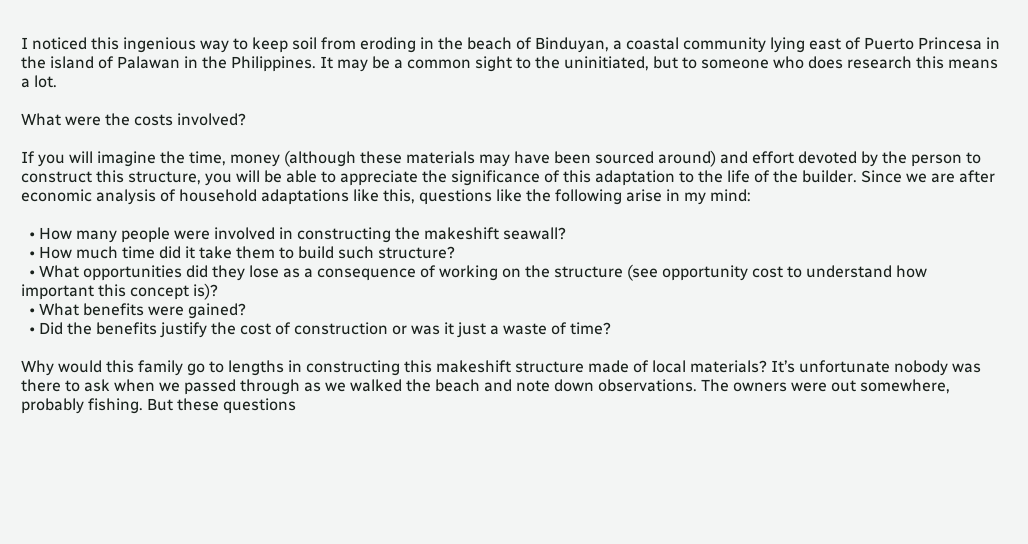I noticed this ingenious way to keep soil from eroding in the beach of Binduyan, a coastal community lying east of Puerto Princesa in the island of Palawan in the Philippines. It may be a common sight to the uninitiated, but to someone who does research this means a lot.

What were the costs involved?

If you will imagine the time, money (although these materials may have been sourced around) and effort devoted by the person to construct this structure, you will be able to appreciate the significance of this adaptation to the life of the builder. Since we are after economic analysis of household adaptations like this, questions like the following arise in my mind:

  • How many people were involved in constructing the makeshift seawall?
  • How much time did it take them to build such structure?
  • What opportunities did they lose as a consequence of working on the structure (see opportunity cost to understand how important this concept is)?
  • What benefits were gained?
  • Did the benefits justify the cost of construction or was it just a waste of time?

Why would this family go to lengths in constructing this makeshift structure made of local materials? It’s unfortunate nobody was there to ask when we passed through as we walked the beach and note down observations. The owners were out somewhere, probably fishing. But these questions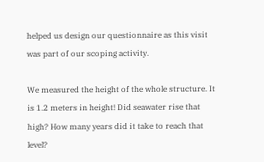helped us design our questionnaire as this visit was part of our scoping activity.

We measured the height of the whole structure. It is 1.2 meters in height! Did seawater rise that high? How many years did it take to reach that level?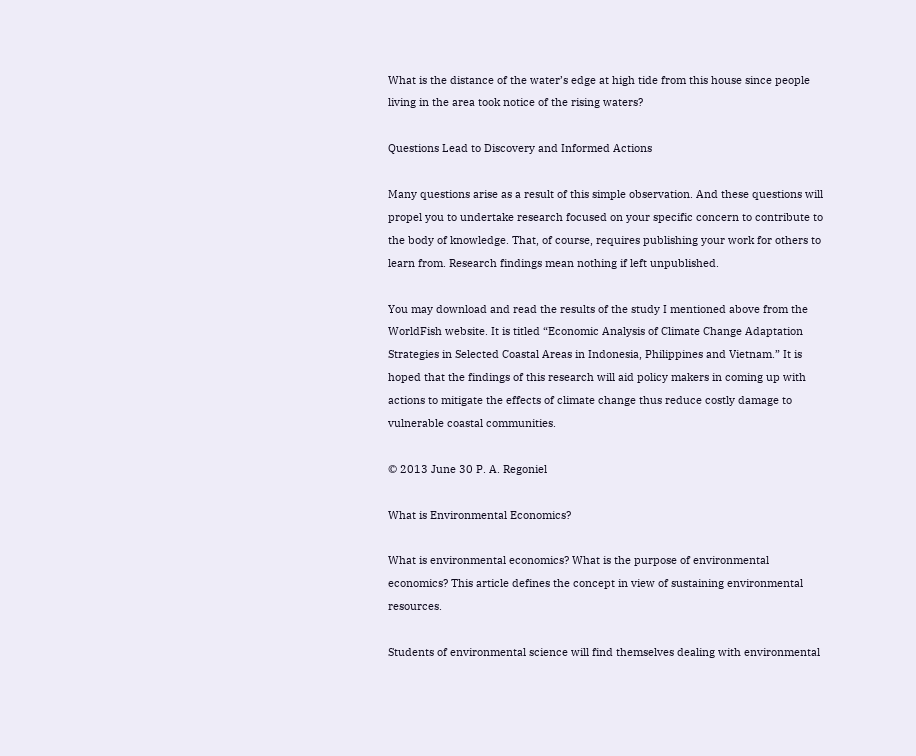What is the distance of the water’s edge at high tide from this house since people living in the area took notice of the rising waters?

Questions Lead to Discovery and Informed Actions

Many questions arise as a result of this simple observation. And these questions will propel you to undertake research focused on your specific concern to contribute to the body of knowledge. That, of course, requires publishing your work for others to learn from. Research findings mean nothing if left unpublished.

You may download and read the results of the study I mentioned above from the WorldFish website. It is titled “Economic Analysis of Climate Change Adaptation Strategies in Selected Coastal Areas in Indonesia, Philippines and Vietnam.” It is hoped that the findings of this research will aid policy makers in coming up with actions to mitigate the effects of climate change thus reduce costly damage to vulnerable coastal communities.

© 2013 June 30 P. A. Regoniel

What is Environmental Economics?

What is environmental economics? What is the purpose of environmental economics? This article defines the concept in view of sustaining environmental resources.

Students of environmental science will find themselves dealing with environmental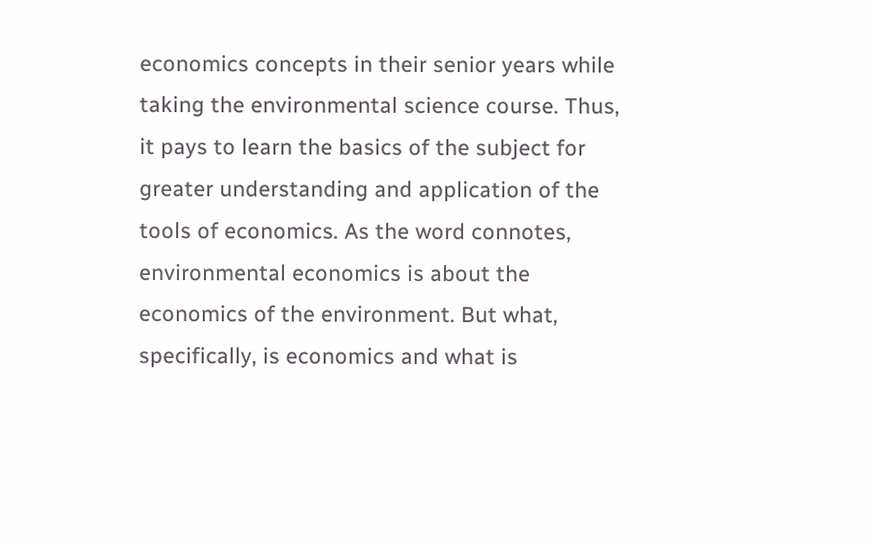economics concepts in their senior years while taking the environmental science course. Thus, it pays to learn the basics of the subject for greater understanding and application of the tools of economics. As the word connotes, environmental economics is about the economics of the environment. But what, specifically, is economics and what is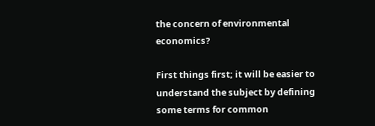the concern of environmental economics?

First things first; it will be easier to understand the subject by defining some terms for common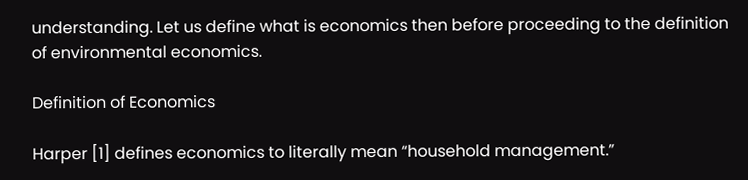understanding. Let us define what is economics then before proceeding to the definition of environmental economics.

Definition of Economics

Harper [1] defines economics to literally mean “household management.”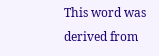This word was derived from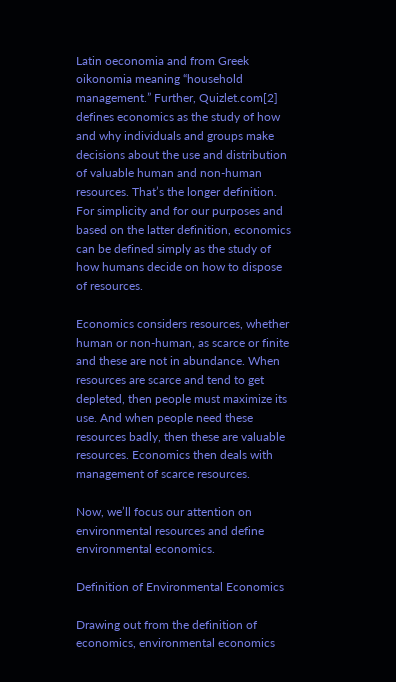Latin oeconomia and from Greek oikonomia meaning “household management.” Further, Quizlet.com[2] defines economics as the study of how and why individuals and groups make decisions about the use and distribution of valuable human and non-human resources. That’s the longer definition. For simplicity and for our purposes and based on the latter definition, economics can be defined simply as the study of how humans decide on how to dispose of resources.

Economics considers resources, whether human or non-human, as scarce or finite and these are not in abundance. When resources are scarce and tend to get depleted, then people must maximize its use. And when people need these resources badly, then these are valuable resources. Economics then deals with management of scarce resources.

Now, we’ll focus our attention on environmental resources and define environmental economics.

Definition of Environmental Economics

Drawing out from the definition of economics, environmental economics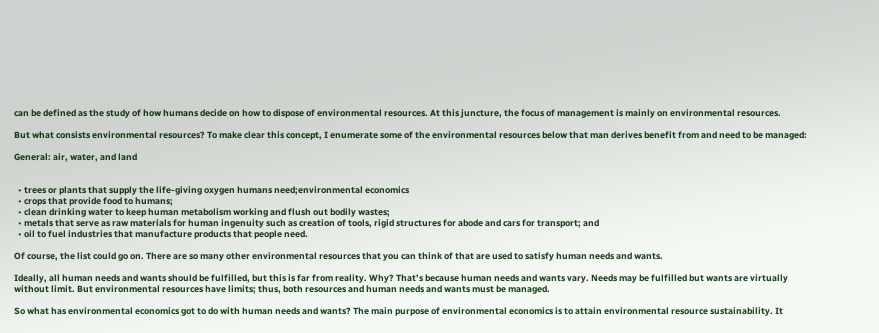can be defined as the study of how humans decide on how to dispose of environmental resources. At this juncture, the focus of management is mainly on environmental resources.

But what consists environmental resources? To make clear this concept, I enumerate some of the environmental resources below that man derives benefit from and need to be managed:

General: air, water, and land


  • trees or plants that supply the life-giving oxygen humans need;environmental economics
  • crops that provide food to humans;
  • clean drinking water to keep human metabolism working and flush out bodily wastes;
  • metals that serve as raw materials for human ingenuity such as creation of tools, rigid structures for abode and cars for transport; and
  • oil to fuel industries that manufacture products that people need.

Of course, the list could go on. There are so many other environmental resources that you can think of that are used to satisfy human needs and wants.

Ideally, all human needs and wants should be fulfilled, but this is far from reality. Why? That’s because human needs and wants vary. Needs may be fulfilled but wants are virtually without limit. But environmental resources have limits; thus, both resources and human needs and wants must be managed.

So what has environmental economics got to do with human needs and wants? The main purpose of environmental economics is to attain environmental resource sustainability. It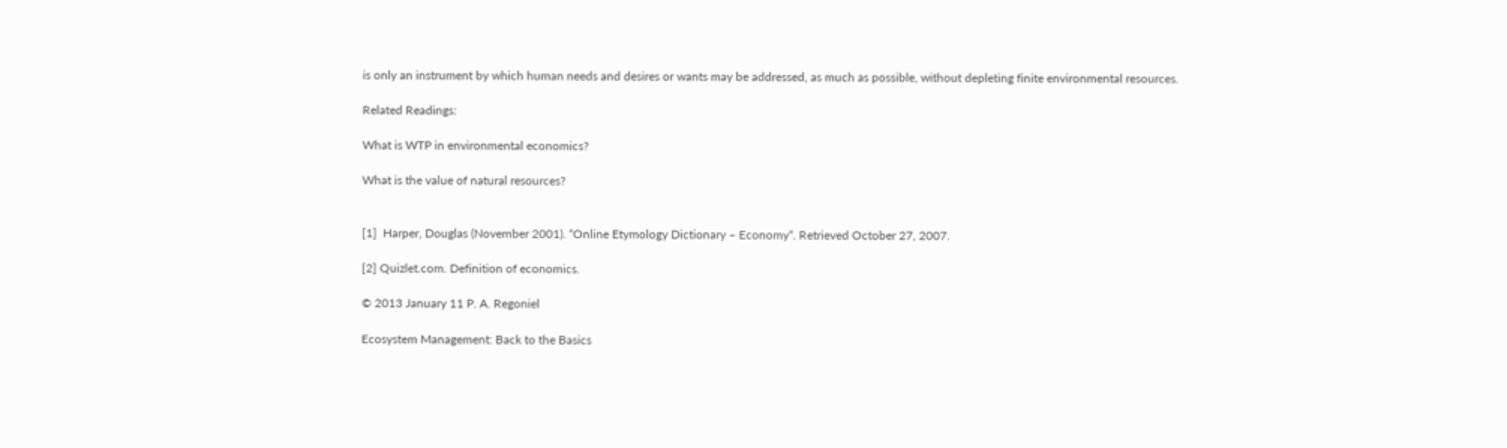is only an instrument by which human needs and desires or wants may be addressed, as much as possible, without depleting finite environmental resources.

Related Readings:

What is WTP in environmental economics?

What is the value of natural resources?


[1]  Harper, Douglas (November 2001). “Online Etymology Dictionary – Economy“. Retrieved October 27, 2007.

[2] Quizlet.com. Definition of economics.

© 2013 January 11 P. A. Regoniel

Ecosystem Management: Back to the Basics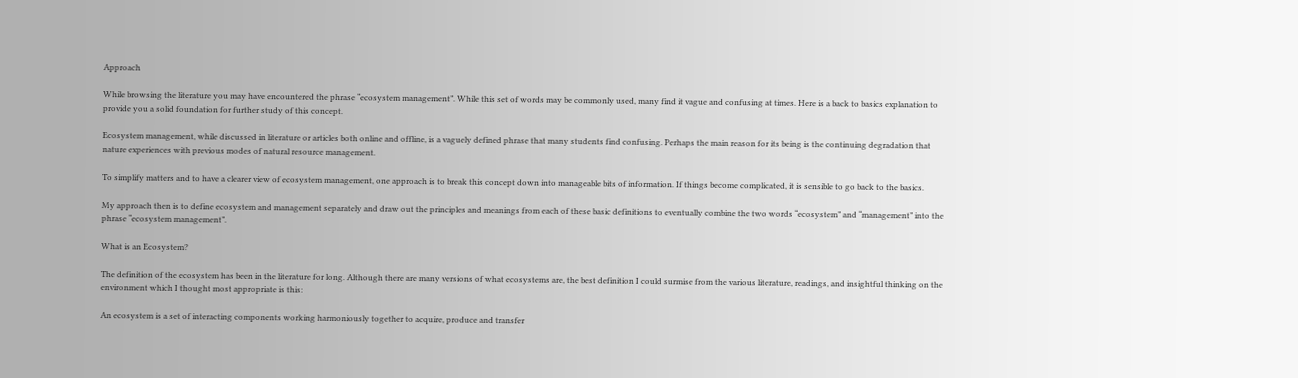Approach

While browsing the literature you may have encountered the phrase “ecosystem management”. While this set of words may be commonly used, many find it vague and confusing at times. Here is a back to basics explanation to provide you a solid foundation for further study of this concept.

Ecosystem management, while discussed in literature or articles both online and offline, is a vaguely defined phrase that many students find confusing. Perhaps the main reason for its being is the continuing degradation that nature experiences with previous modes of natural resource management.

To simplify matters and to have a clearer view of ecosystem management, one approach is to break this concept down into manageable bits of information. If things become complicated, it is sensible to go back to the basics.

My approach then is to define ecosystem and management separately and draw out the principles and meanings from each of these basic definitions to eventually combine the two words “ecosystem” and “management” into the phrase “ecosystem management”.

What is an Ecosystem?

The definition of the ecosystem has been in the literature for long. Although there are many versions of what ecosystems are, the best definition I could surmise from the various literature, readings, and insightful thinking on the environment which I thought most appropriate is this:

An ecosystem is a set of interacting components working harmoniously together to acquire, produce and transfer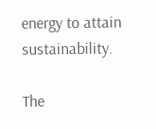energy to attain sustainability.

The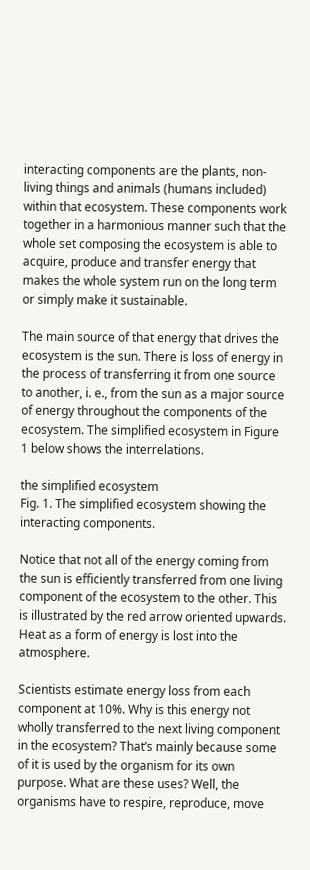interacting components are the plants, non-living things and animals (humans included) within that ecosystem. These components work together in a harmonious manner such that the whole set composing the ecosystem is able to acquire, produce and transfer energy that makes the whole system run on the long term or simply make it sustainable.

The main source of that energy that drives the ecosystem is the sun. There is loss of energy in the process of transferring it from one source to another, i. e., from the sun as a major source of energy throughout the components of the ecosystem. The simplified ecosystem in Figure 1 below shows the interrelations.

the simplified ecosystem
Fig. 1. The simplified ecosystem showing the interacting components.

Notice that not all of the energy coming from the sun is efficiently transferred from one living component of the ecosystem to the other. This is illustrated by the red arrow oriented upwards. Heat as a form of energy is lost into the atmosphere.

Scientists estimate energy loss from each component at 10%. Why is this energy not wholly transferred to the next living component in the ecosystem? That’s mainly because some of it is used by the organism for its own purpose. What are these uses? Well, the organisms have to respire, reproduce, move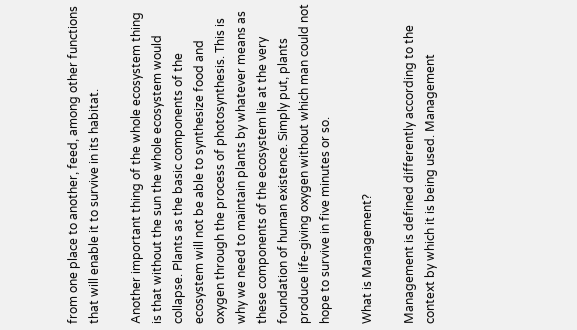from one place to another, feed, among other functions that will enable it to survive in its habitat.

Another important thing of the whole ecosystem thing is that without the sun the whole ecosystem would collapse. Plants as the basic components of the ecosystem will not be able to synthesize food and oxygen through the process of photosynthesis. This is why we need to maintain plants by whatever means as these components of the ecosystem lie at the very foundation of human existence. Simply put, plants produce life-giving oxygen without which man could not hope to survive in five minutes or so.

What is Management?

Management is defined differently according to the context by which it is being used. Management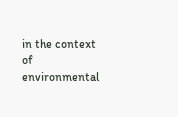in the context of environmental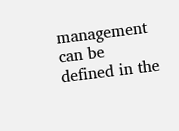management can be defined in the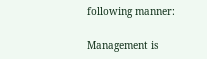following manner:

Management is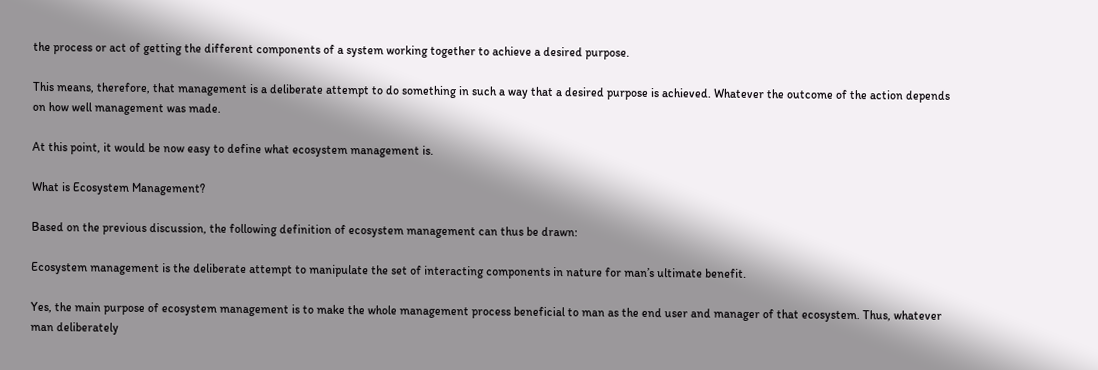the process or act of getting the different components of a system working together to achieve a desired purpose.

This means, therefore, that management is a deliberate attempt to do something in such a way that a desired purpose is achieved. Whatever the outcome of the action depends on how well management was made.

At this point, it would be now easy to define what ecosystem management is.

What is Ecosystem Management?

Based on the previous discussion, the following definition of ecosystem management can thus be drawn:

Ecosystem management is the deliberate attempt to manipulate the set of interacting components in nature for man’s ultimate benefit.

Yes, the main purpose of ecosystem management is to make the whole management process beneficial to man as the end user and manager of that ecosystem. Thus, whatever man deliberately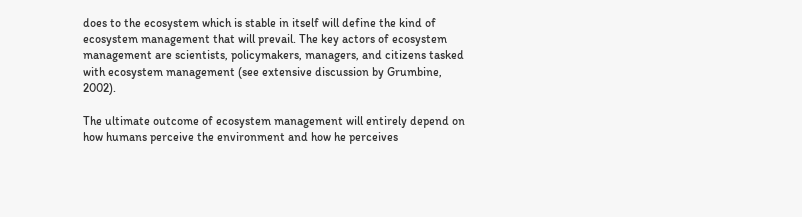does to the ecosystem which is stable in itself will define the kind of ecosystem management that will prevail. The key actors of ecosystem management are scientists, policymakers, managers, and citizens tasked with ecosystem management (see extensive discussion by Grumbine, 2002).

The ultimate outcome of ecosystem management will entirely depend on how humans perceive the environment and how he perceives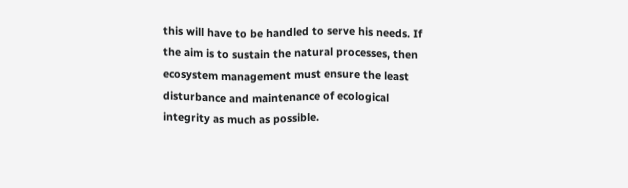this will have to be handled to serve his needs. If the aim is to sustain the natural processes, then ecosystem management must ensure the least disturbance and maintenance of ecological integrity as much as possible.